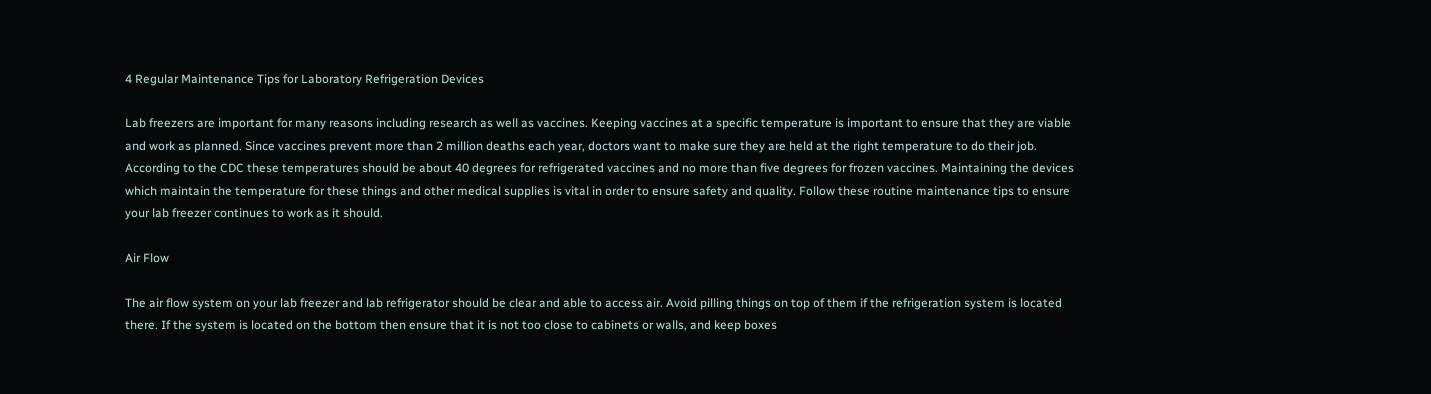4 Regular Maintenance Tips for Laboratory Refrigeration Devices

Lab freezers are important for many reasons including research as well as vaccines. Keeping vaccines at a specific temperature is important to ensure that they are viable and work as planned. Since vaccines prevent more than 2 million deaths each year, doctors want to make sure they are held at the right temperature to do their job. According to the CDC these temperatures should be about 40 degrees for refrigerated vaccines and no more than five degrees for frozen vaccines. Maintaining the devices which maintain the temperature for these things and other medical supplies is vital in order to ensure safety and quality. Follow these routine maintenance tips to ensure your lab freezer continues to work as it should.

Air Flow

The air flow system on your lab freezer and lab refrigerator should be clear and able to access air. Avoid pilling things on top of them if the refrigeration system is located there. If the system is located on the bottom then ensure that it is not too close to cabinets or walls, and keep boxes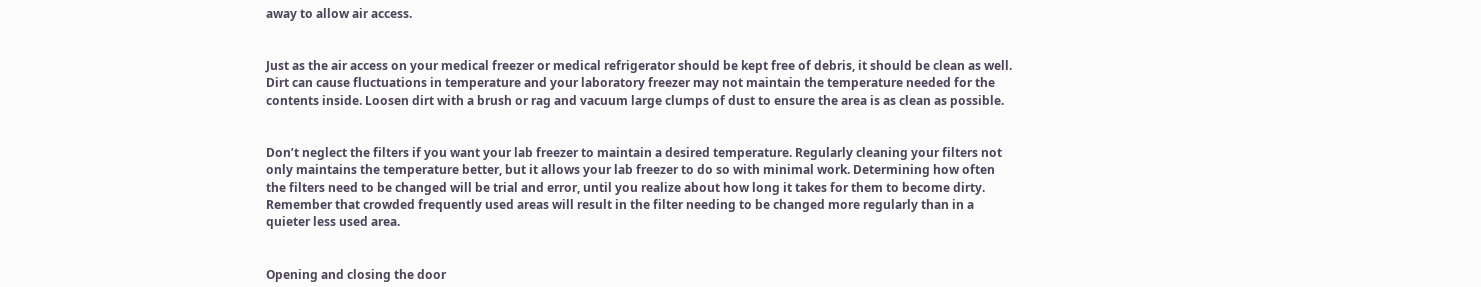away to allow air access.


Just as the air access on your medical freezer or medical refrigerator should be kept free of debris, it should be clean as well. Dirt can cause fluctuations in temperature and your laboratory freezer may not maintain the temperature needed for the contents inside. Loosen dirt with a brush or rag and vacuum large clumps of dust to ensure the area is as clean as possible.


Don’t neglect the filters if you want your lab freezer to maintain a desired temperature. Regularly cleaning your filters not only maintains the temperature better, but it allows your lab freezer to do so with minimal work. Determining how often the filters need to be changed will be trial and error, until you realize about how long it takes for them to become dirty. Remember that crowded frequently used areas will result in the filter needing to be changed more regularly than in a quieter less used area.


Opening and closing the door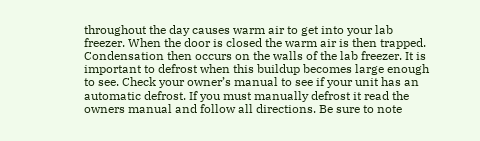throughout the day causes warm air to get into your lab freezer. When the door is closed the warm air is then trapped. Condensation then occurs on the walls of the lab freezer. It is important to defrost when this buildup becomes large enough to see. Check your owner’s manual to see if your unit has an automatic defrost. If you must manually defrost it read the owners manual and follow all directions. Be sure to note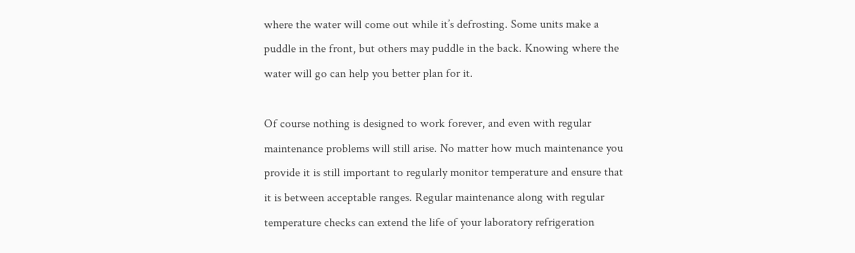where the water will come out while it’s defrosting. Some units make a puddle in the front, but others may puddle in the back. Knowing where the water will go can help you better plan for it.

Of course nothing is designed to work forever, and even with regular maintenance problems will still arise. No matter how much maintenance you provide it is still important to regularly monitor temperature and ensure that it is between acceptable ranges. Regular maintenance along with regular temperature checks can extend the life of your laboratory refrigeration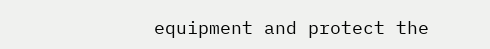equipment and protect the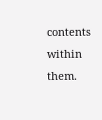contents within them.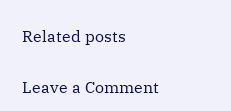Related posts

Leave a Comment